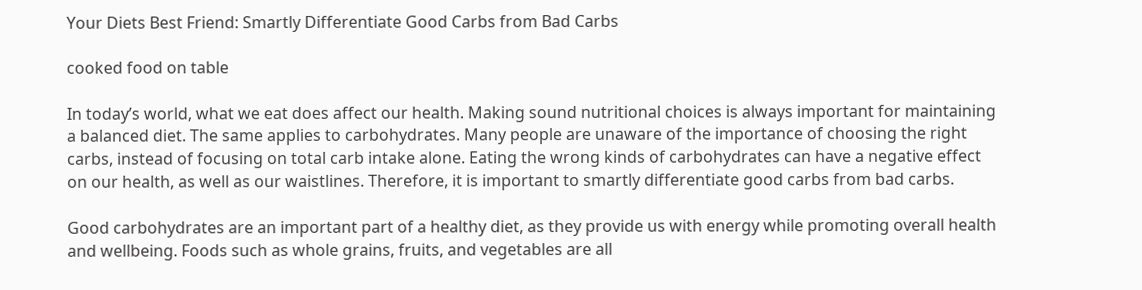Your Diets Best Friend: Smartly Differentiate Good Carbs from Bad Carbs

cooked food on table

In today’s world, what we eat does affect our health. Making sound nutritional choices is always important for maintaining a balanced diet. The same applies to carbohydrates. Many people are unaware of the importance of choosing the right carbs, instead of focusing on total carb intake alone. Eating the wrong kinds of carbohydrates can have a negative effect on our health, as well as our waistlines. Therefore, it is important to smartly differentiate good carbs from bad carbs.

Good carbohydrates are an important part of a healthy diet, as they provide us with energy while promoting overall health and wellbeing. Foods such as whole grains, fruits, and vegetables are all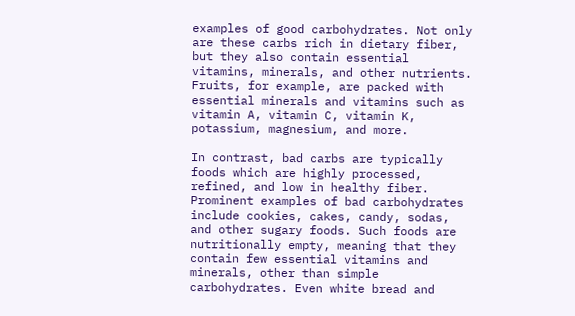examples of good carbohydrates. Not only are these carbs rich in dietary fiber, but they also contain essential vitamins, minerals, and other nutrients. Fruits, for example, are packed with essential minerals and vitamins such as vitamin A, vitamin C, vitamin K, potassium, magnesium, and more.

In contrast, bad carbs are typically foods which are highly processed, refined, and low in healthy fiber. Prominent examples of bad carbohydrates include cookies, cakes, candy, sodas, and other sugary foods. Such foods are nutritionally empty, meaning that they contain few essential vitamins and minerals, other than simple carbohydrates. Even white bread and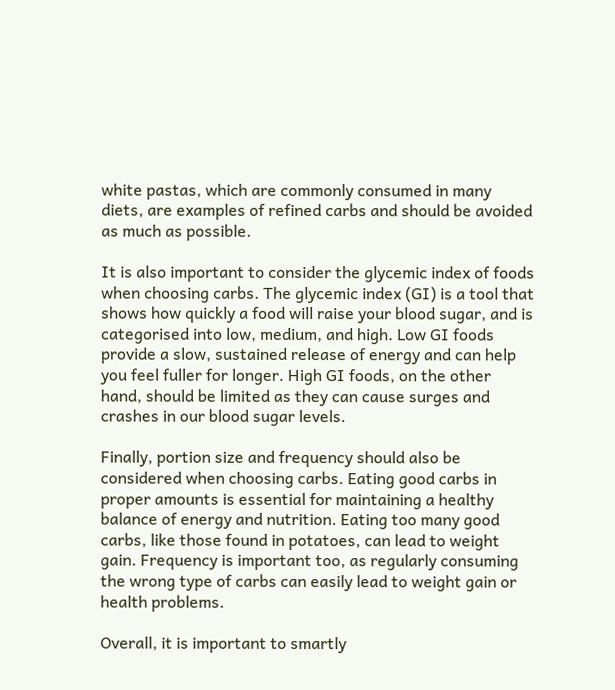white pastas, which are commonly consumed in many diets, are examples of refined carbs and should be avoided as much as possible.

It is also important to consider the glycemic index of foods when choosing carbs. The glycemic index (GI) is a tool that shows how quickly a food will raise your blood sugar, and is categorised into low, medium, and high. Low GI foods provide a slow, sustained release of energy and can help you feel fuller for longer. High GI foods, on the other hand, should be limited as they can cause surges and crashes in our blood sugar levels.

Finally, portion size and frequency should also be considered when choosing carbs. Eating good carbs in proper amounts is essential for maintaining a healthy balance of energy and nutrition. Eating too many good carbs, like those found in potatoes, can lead to weight gain. Frequency is important too, as regularly consuming the wrong type of carbs can easily lead to weight gain or health problems.

Overall, it is important to smartly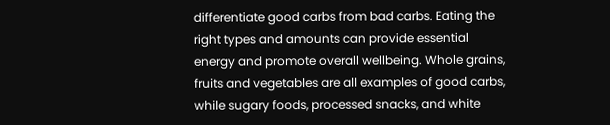differentiate good carbs from bad carbs. Eating the right types and amounts can provide essential energy and promote overall wellbeing. Whole grains, fruits and vegetables are all examples of good carbs, while sugary foods, processed snacks, and white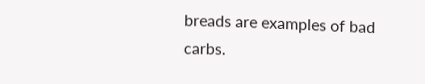breads are examples of bad carbs.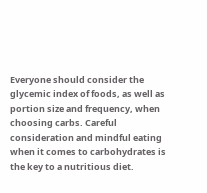Everyone should consider the glycemic index of foods, as well as portion size and frequency, when choosing carbs. Careful consideration and mindful eating when it comes to carbohydrates is the key to a nutritious diet.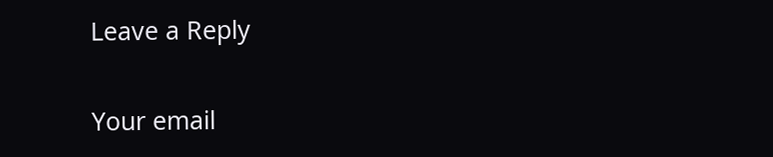Leave a Reply

Your email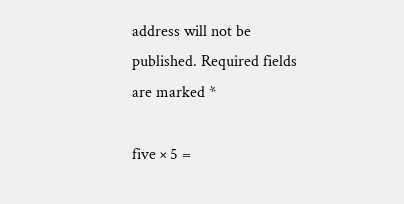address will not be published. Required fields are marked *

five × 5 =